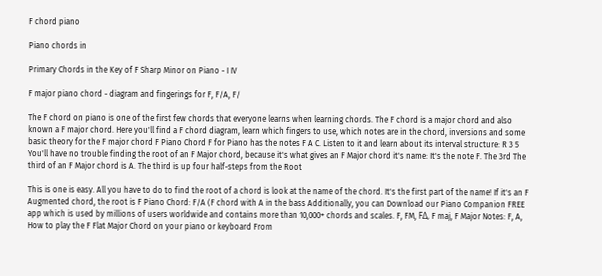F chord piano

Piano chords in

Primary Chords in the Key of F Sharp Minor on Piano - I IV

F major piano chord - diagram and fingerings for F, F/A, F/

The F chord on piano is one of the first few chords that everyone learns when learning chords. The F chord is a major chord and also known a F major chord. Here you'll find a F chord diagram, learn which fingers to use, which notes are in the chord, inversions and some basic theory for the F major chord F Piano Chord F for Piano has the notes F A C. Listen to it and learn about its interval structure: R 3 5 You'll have no trouble finding the root of an F Major chord, because it's what gives an F Major chord it's name: It's the note F. The 3rd The third of an F Major chord is A. The third is up four half-steps from the Root

This is one is easy. All you have to do to find the root of a chord is look at the name of the chord. It's the first part of the name! If it's an F Augmented chord, the root is F Piano Chord: F/A (F chord with A in the bass Additionally, you can Download our Piano Companion FREE app which is used by millions of users worldwide and contains more than 10,000+ chords and scales. F, FM, FΔ, F maj, F Major Notes: F, A, How to play the F Flat Major Chord on your piano or keyboard From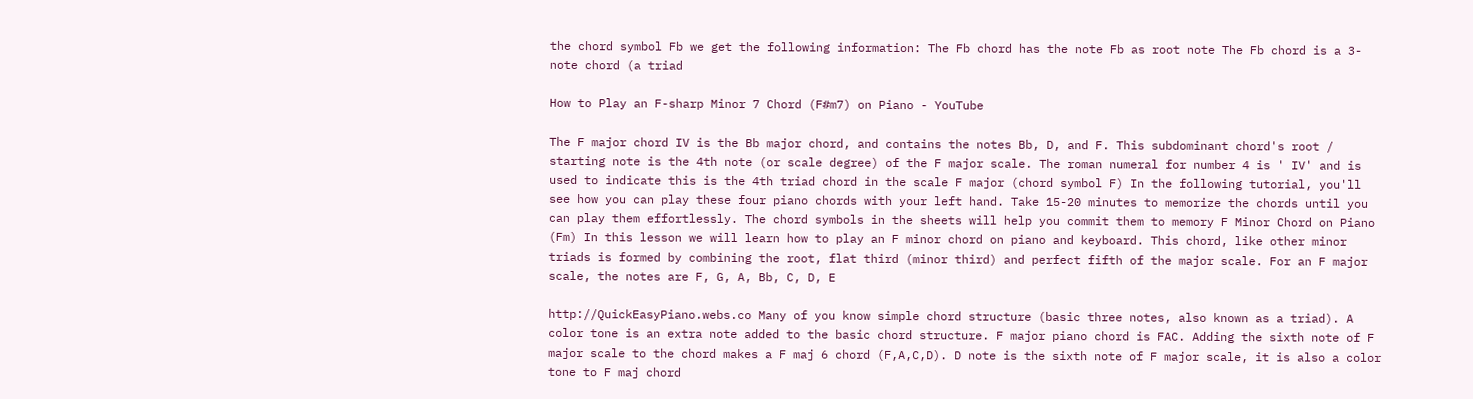the chord symbol Fb we get the following information: The Fb chord has the note Fb as root note The Fb chord is a 3-note chord (a triad

How to Play an F-sharp Minor 7 Chord (F#m7) on Piano - YouTube

The F major chord IV is the Bb major chord, and contains the notes Bb, D, and F. This subdominant chord's root / starting note is the 4th note (or scale degree) of the F major scale. The roman numeral for number 4 is ' IV' and is used to indicate this is the 4th triad chord in the scale F major (chord symbol F) In the following tutorial, you'll see how you can play these four piano chords with your left hand. Take 15-20 minutes to memorize the chords until you can play them effortlessly. The chord symbols in the sheets will help you commit them to memory F Minor Chord on Piano (Fm) In this lesson we will learn how to play an F minor chord on piano and keyboard. This chord, like other minor triads is formed by combining the root, flat third (minor third) and perfect fifth of the major scale. For an F major scale, the notes are F, G, A, Bb, C, D, E

http://QuickEasyPiano.webs.co Many of you know simple chord structure (basic three notes, also known as a triad). A color tone is an extra note added to the basic chord structure. F major piano chord is FAC. Adding the sixth note of F major scale to the chord makes a F maj 6 chord (F,A,C,D). D note is the sixth note of F major scale, it is also a color tone to F maj chord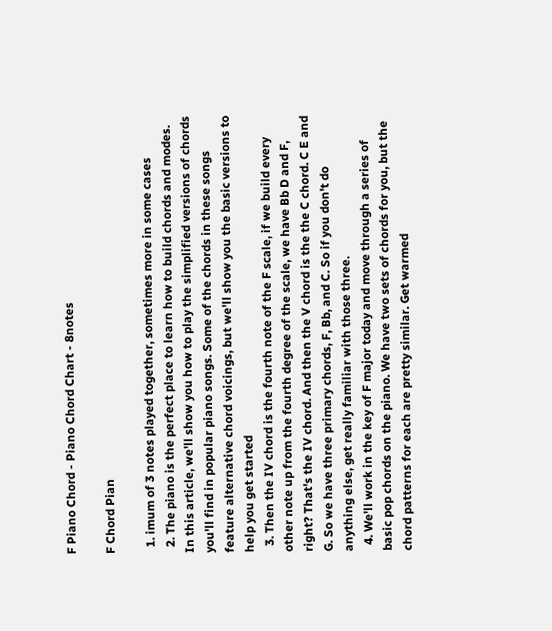F Piano Chord - Piano Chord Chart - 8notes

F Chord Pian

  1. imum of 3 notes played together, sometimes more in some cases
  2. The piano is the perfect place to learn how to build chords and modes. In this article, we'll show you how to play the simplified versions of chords you'll find in popular piano songs. Some of the chords in these songs feature alternative chord voicings, but we'll show you the basic versions to help you get started
  3. Then the IV chord is the fourth note of the F scale, if we build every other note up from the fourth degree of the scale, we have Bb D and F, right? That's the IV chord. And then the V chord is the the C chord. C E and G. So we have three primary chords, F, Bb, and C. So if you don't do anything else, get really familiar with those three.
  4. We'll work in the key of F major today and move through a series of basic pop chords on the piano. We have two sets of chords for you, but the chord patterns for each are pretty similar. Get warmed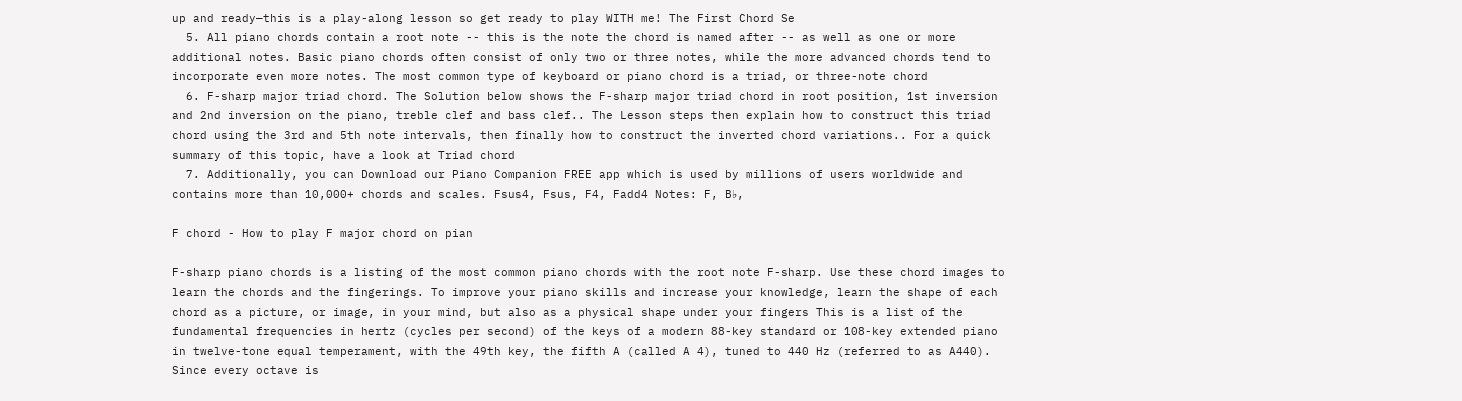up and ready—this is a play-along lesson so get ready to play WITH me! The First Chord Se
  5. All piano chords contain a root note -- this is the note the chord is named after -- as well as one or more additional notes. Basic piano chords often consist of only two or three notes, while the more advanced chords tend to incorporate even more notes. The most common type of keyboard or piano chord is a triad, or three-note chord
  6. F-sharp major triad chord. The Solution below shows the F-sharp major triad chord in root position, 1st inversion and 2nd inversion on the piano, treble clef and bass clef.. The Lesson steps then explain how to construct this triad chord using the 3rd and 5th note intervals, then finally how to construct the inverted chord variations.. For a quick summary of this topic, have a look at Triad chord
  7. Additionally, you can Download our Piano Companion FREE app which is used by millions of users worldwide and contains more than 10,000+ chords and scales. Fsus4, Fsus, F4, Fadd4 Notes: F, B♭,

F chord - How to play F major chord on pian

F-sharp piano chords is a listing of the most common piano chords with the root note F-sharp. Use these chord images to learn the chords and the fingerings. To improve your piano skills and increase your knowledge, learn the shape of each chord as a picture, or image, in your mind, but also as a physical shape under your fingers This is a list of the fundamental frequencies in hertz (cycles per second) of the keys of a modern 88-key standard or 108-key extended piano in twelve-tone equal temperament, with the 49th key, the fifth A (called A 4), tuned to 440 Hz (referred to as A440). Since every octave is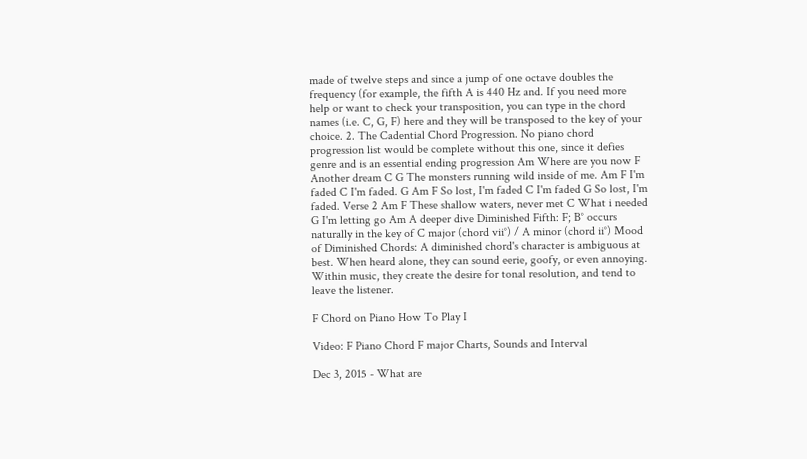made of twelve steps and since a jump of one octave doubles the frequency (for example, the fifth A is 440 Hz and. If you need more help or want to check your transposition, you can type in the chord names (i.e. C, G, F) here and they will be transposed to the key of your choice. 2. The Cadential Chord Progression. No piano chord progression list would be complete without this one, since it defies genre and is an essential ending progression Am Where are you now F Another dream C G The monsters running wild inside of me. Am F I'm faded C I'm faded. G Am F So lost, I'm faded C I'm faded G So lost, I'm faded. Verse 2 Am F These shallow waters, never met C What i needed G I'm letting go Am A deeper dive Diminished Fifth: F; B° occurs naturally in the key of C major (chord vii°) / A minor (chord ii°) Mood of Diminished Chords: A diminished chord's character is ambiguous at best. When heard alone, they can sound eerie, goofy, or even annoying. Within music, they create the desire for tonal resolution, and tend to leave the listener.

F Chord on Piano How To Play I

Video: F Piano Chord F major Charts, Sounds and Interval

Dec 3, 2015 - What are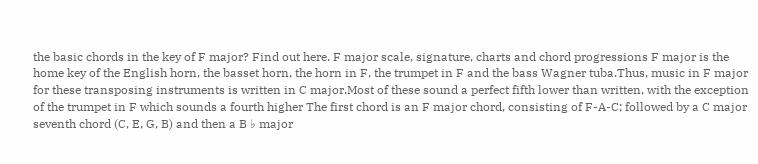the basic chords in the key of F major? Find out here. F major scale, signature, charts and chord progressions F major is the home key of the English horn, the basset horn, the horn in F, the trumpet in F and the bass Wagner tuba.Thus, music in F major for these transposing instruments is written in C major.Most of these sound a perfect fifth lower than written, with the exception of the trumpet in F which sounds a fourth higher The first chord is an F major chord, consisting of F-A-C; followed by a C major seventh chord (C, E, G, B) and then a B ♭ major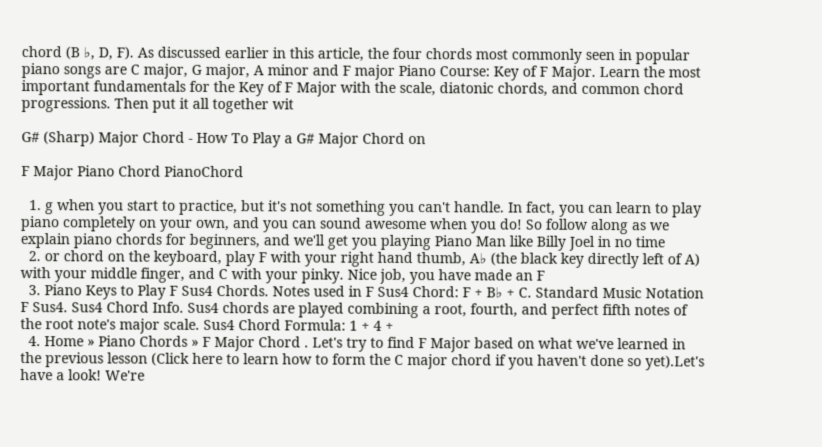chord (B ♭, D, F). As discussed earlier in this article, the four chords most commonly seen in popular piano songs are C major, G major, A minor and F major Piano Course: Key of F Major. Learn the most important fundamentals for the Key of F Major with the scale, diatonic chords, and common chord progressions. Then put it all together wit

G# (Sharp) Major Chord - How To Play a G# Major Chord on

F Major Piano Chord PianoChord

  1. g when you start to practice, but it's not something you can't handle. In fact, you can learn to play piano completely on your own, and you can sound awesome when you do! So follow along as we explain piano chords for beginners, and we'll get you playing Piano Man like Billy Joel in no time
  2. or chord on the keyboard, play F with your right hand thumb, A♭ (the black key directly left of A) with your middle finger, and C with your pinky. Nice job, you have made an F
  3. Piano Keys to Play F Sus4 Chords. Notes used in F Sus4 Chord: F + B♭ + C. Standard Music Notation F Sus4. Sus4 Chord Info. Sus4 chords are played combining a root, fourth, and perfect fifth notes of the root note's major scale. Sus4 Chord Formula: 1 + 4 +
  4. Home » Piano Chords » F Major Chord . Let's try to find F Major based on what we've learned in the previous lesson (Click here to learn how to form the C major chord if you haven't done so yet).Let's have a look! We're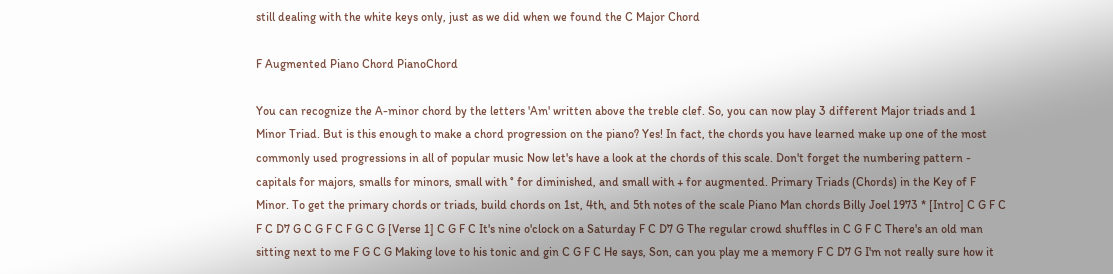still dealing with the white keys only, just as we did when we found the C Major Chord

F Augmented Piano Chord PianoChord

You can recognize the A-minor chord by the letters 'Am' written above the treble clef. So, you can now play 3 different Major triads and 1 Minor Triad. But is this enough to make a chord progression on the piano? Yes! In fact, the chords you have learned make up one of the most commonly used progressions in all of popular music Now let's have a look at the chords of this scale. Don't forget the numbering pattern - capitals for majors, smalls for minors, small with ° for diminished, and small with + for augmented. Primary Triads (Chords) in the Key of F Minor. To get the primary chords or triads, build chords on 1st, 4th, and 5th notes of the scale Piano Man chords Billy Joel 1973 * [Intro] C G F C F C D7 G C G F C F G C G [Verse 1] C G F C It's nine o'clock on a Saturday F C D7 G The regular crowd shuffles in C G F C There's an old man sitting next to me F G C G Making love to his tonic and gin C G F C He says, Son, can you play me a memory F C D7 G I'm not really sure how it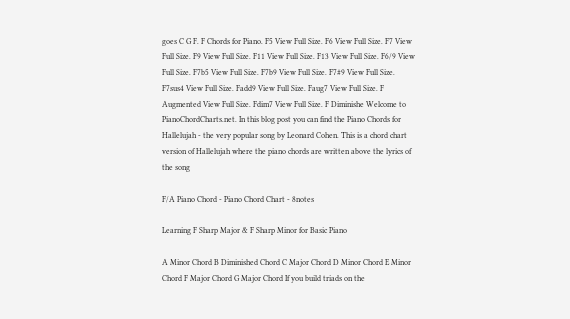goes C G F. F Chords for Piano. F5 View Full Size. F6 View Full Size. F7 View Full Size. F9 View Full Size. F11 View Full Size. F13 View Full Size. F6/9 View Full Size. F7b5 View Full Size. F7b9 View Full Size. F7#9 View Full Size. F7sus4 View Full Size. Fadd9 View Full Size. Faug7 View Full Size. F Augmented View Full Size. Fdim7 View Full Size. F Diminishe Welcome to PianoChordCharts.net. In this blog post you can find the Piano Chords for Hallelujah - the very popular song by Leonard Cohen. This is a chord chart version of Hallelujah where the piano chords are written above the lyrics of the song

F/A Piano Chord - Piano Chord Chart - 8notes

Learning F Sharp Major & F Sharp Minor for Basic Piano

A Minor Chord B Diminished Chord C Major Chord D Minor Chord E Minor Chord F Major Chord G Major Chord If you build triads on the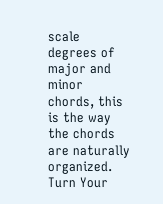scale degrees of major and minor chords, this is the way the chords are naturally organized. Turn Your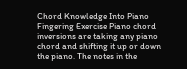Chord Knowledge Into Piano Fingering Exercise Piano chord inversions are taking any piano chord and shifting it up or down the piano. The notes in the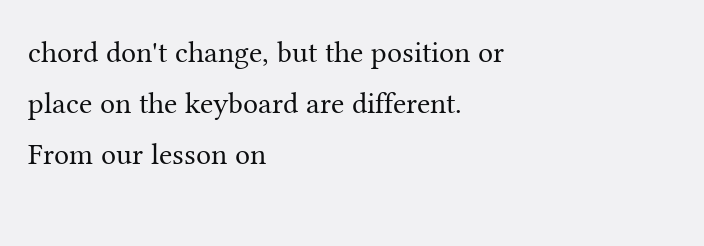chord don't change, but the position or place on the keyboard are different. From our lesson on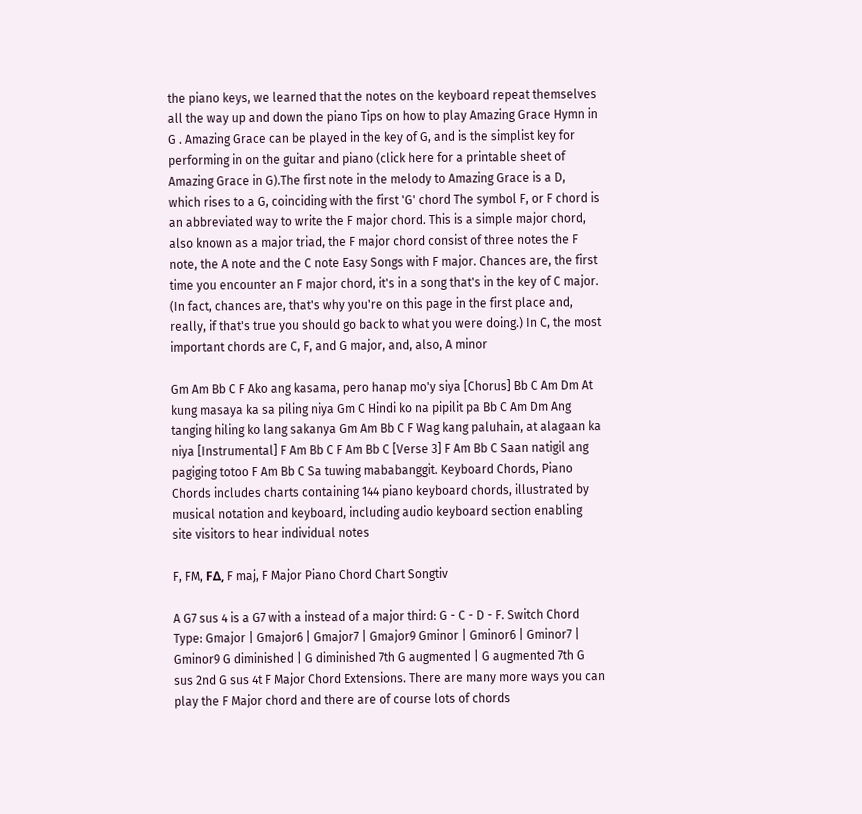the piano keys, we learned that the notes on the keyboard repeat themselves all the way up and down the piano Tips on how to play Amazing Grace Hymn in G . Amazing Grace can be played in the key of G, and is the simplist key for performing in on the guitar and piano (click here for a printable sheet of Amazing Grace in G).The first note in the melody to Amazing Grace is a D, which rises to a G, coinciding with the first 'G' chord The symbol F, or F chord is an abbreviated way to write the F major chord. This is a simple major chord, also known as a major triad, the F major chord consist of three notes the F note, the A note and the C note Easy Songs with F major. Chances are, the first time you encounter an F major chord, it's in a song that's in the key of C major. (In fact, chances are, that's why you're on this page in the first place and, really, if that's true you should go back to what you were doing.) In C, the most important chords are C, F, and G major, and, also, A minor

Gm Am Bb C F Ako ang kasama, pero hanap mo'y siya [Chorus] Bb C Am Dm At kung masaya ka sa piling niya Gm C Hindi ko na pipilit pa Bb C Am Dm Ang tanging hiling ko lang sakanya Gm Am Bb C F Wag kang paluhain, at alagaan ka niya [Instrumental] F Am Bb C F Am Bb C [Verse 3] F Am Bb C Saan natigil ang pagiging totoo F Am Bb C Sa tuwing mababanggit. Keyboard Chords, Piano Chords includes charts containing 144 piano keyboard chords, illustrated by musical notation and keyboard, including audio keyboard section enabling site visitors to hear individual notes

F, FM, FΔ, F maj, F Major Piano Chord Chart Songtiv

A G7 sus 4 is a G7 with a instead of a major third: G - C - D - F. Switch Chord Type: Gmajor | Gmajor6 | Gmajor7 | Gmajor9 Gminor | Gminor6 | Gminor7 | Gminor9 G diminished | G diminished 7th G augmented | G augmented 7th G sus 2nd G sus 4t F Major Chord Extensions. There are many more ways you can play the F Major chord and there are of course lots of chords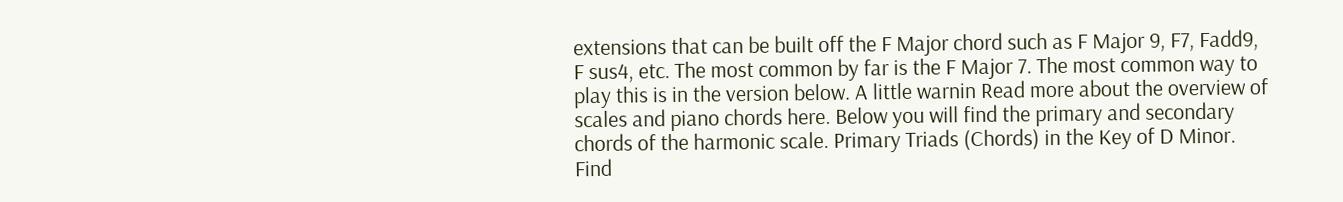extensions that can be built off the F Major chord such as F Major 9, F7, Fadd9, F sus4, etc. The most common by far is the F Major 7. The most common way to play this is in the version below. A little warnin Read more about the overview of scales and piano chords here. Below you will find the primary and secondary chords of the harmonic scale. Primary Triads (Chords) in the Key of D Minor. Find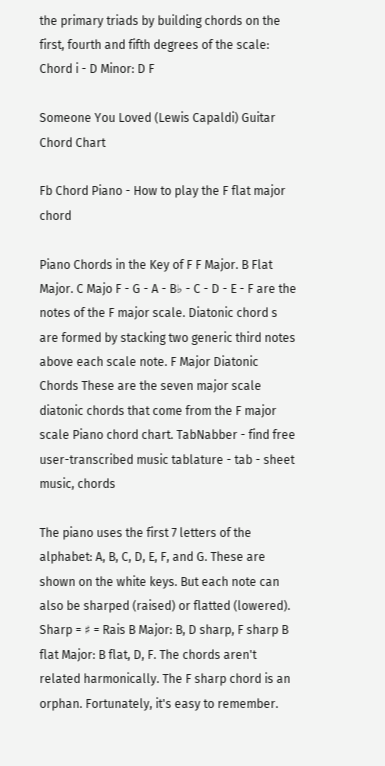the primary triads by building chords on the first, fourth and fifth degrees of the scale: Chord i - D Minor: D F

Someone You Loved (Lewis Capaldi) Guitar Chord Chart

Fb Chord Piano - How to play the F flat major chord

Piano Chords in the Key of F F Major. B Flat Major. C Majo F - G - A - B♭ - C - D - E - F are the notes of the F major scale. Diatonic chord s are formed by stacking two generic third notes above each scale note. F Major Diatonic Chords These are the seven major scale diatonic chords that come from the F major scale Piano chord chart. TabNabber - find free user-transcribed music tablature - tab - sheet music, chords

The piano uses the first 7 letters of the alphabet: A, B, C, D, E, F, and G. These are shown on the white keys. But each note can also be sharped (raised) or flatted (lowered). Sharp = ♯ = Rais B Major: B, D sharp, F sharp B flat Major: B flat, D, F. The chords aren't related harmonically. The F sharp chord is an orphan. Fortunately, it's easy to remember.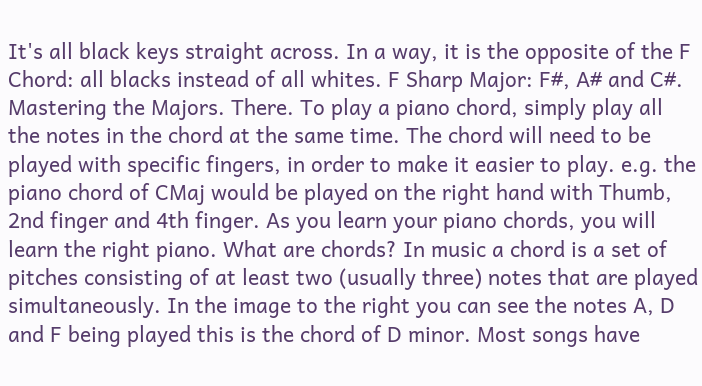It's all black keys straight across. In a way, it is the opposite of the F Chord: all blacks instead of all whites. F Sharp Major: F#, A# and C#. Mastering the Majors. There. To play a piano chord, simply play all the notes in the chord at the same time. The chord will need to be played with specific fingers, in order to make it easier to play. e.g. the piano chord of CMaj would be played on the right hand with Thumb, 2nd finger and 4th finger. As you learn your piano chords, you will learn the right piano. What are chords? In music a chord is a set of pitches consisting of at least two (usually three) notes that are played simultaneously. In the image to the right you can see the notes A, D and F being played this is the chord of D minor. Most songs have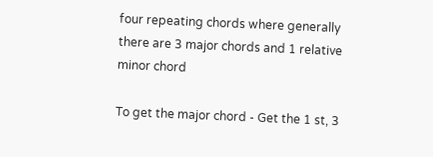four repeating chords where generally there are 3 major chords and 1 relative minor chord

To get the major chord - Get the 1 st, 3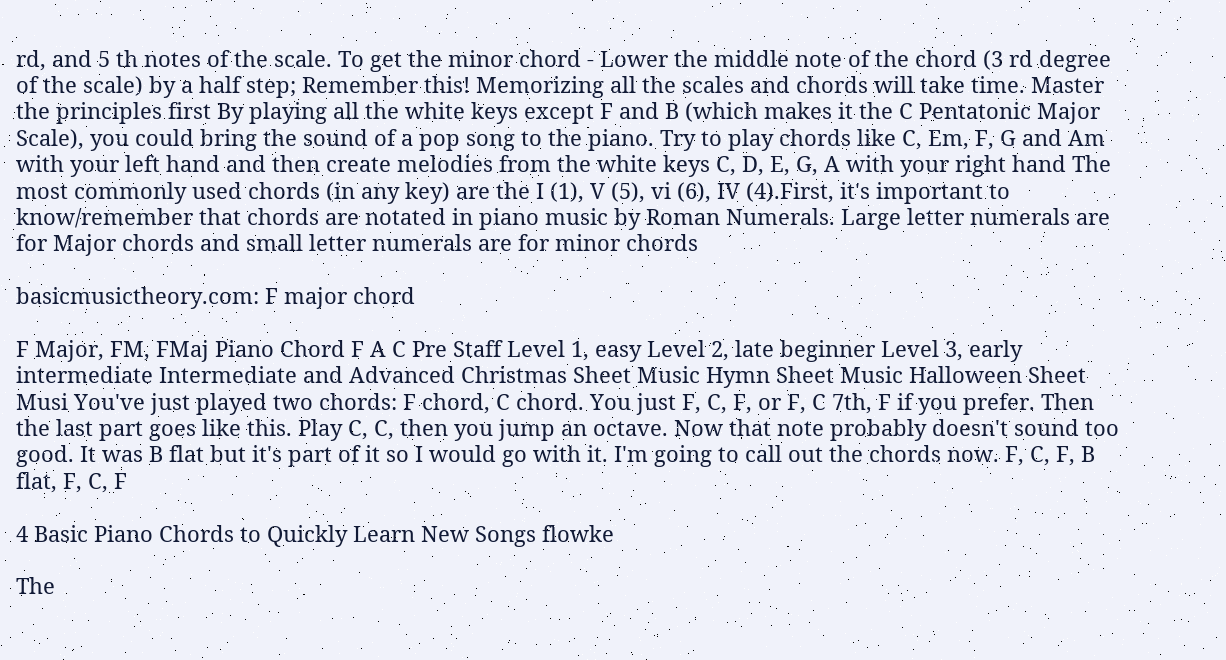rd, and 5 th notes of the scale. To get the minor chord - Lower the middle note of the chord (3 rd degree of the scale) by a half step; Remember this! Memorizing all the scales and chords will take time. Master the principles first By playing all the white keys except F and B (which makes it the C Pentatonic Major Scale), you could bring the sound of a pop song to the piano. Try to play chords like C, Em, F, G and Am with your left hand and then create melodies from the white keys C, D, E, G, A with your right hand The most commonly used chords (in any key) are the I (1), V (5), vi (6), IV (4).First, it's important to know/remember that chords are notated in piano music by Roman Numerals. Large letter numerals are for Major chords and small letter numerals are for minor chords

basicmusictheory.com: F major chord

F Major, FM, FMaj Piano Chord F A C Pre Staff Level 1, easy Level 2, late beginner Level 3, early intermediate Intermediate and Advanced Christmas Sheet Music Hymn Sheet Music Halloween Sheet Musi You've just played two chords: F chord, C chord. You just F, C, F, or F, C 7th, F if you prefer. Then the last part goes like this. Play C, C, then you jump an octave. Now that note probably doesn't sound too good. It was B flat but it's part of it so I would go with it. I'm going to call out the chords now. F, C, F, B flat, F, C, F

4 Basic Piano Chords to Quickly Learn New Songs flowke

The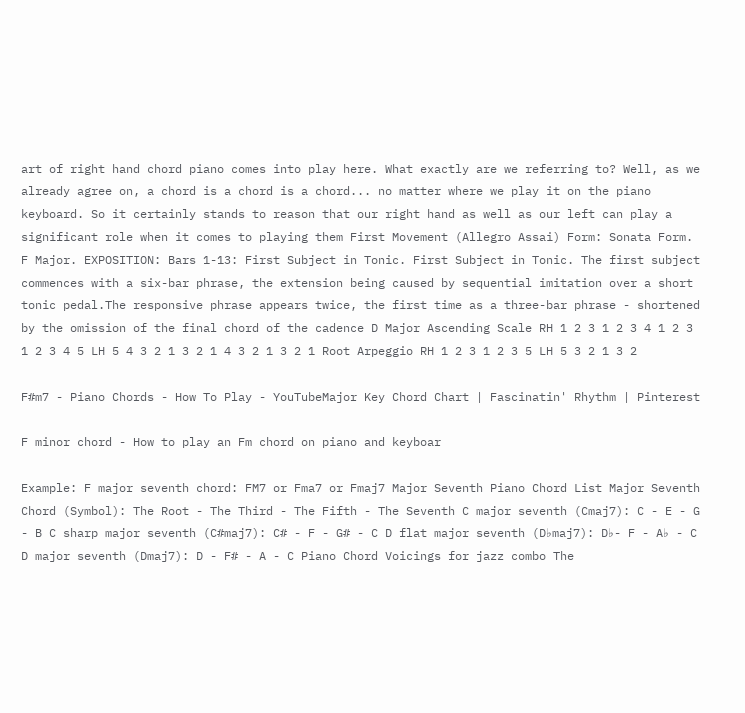art of right hand chord piano comes into play here. What exactly are we referring to? Well, as we already agree on, a chord is a chord is a chord... no matter where we play it on the piano keyboard. So it certainly stands to reason that our right hand as well as our left can play a significant role when it comes to playing them First Movement (Allegro Assai) Form: Sonata Form. F Major. EXPOSITION: Bars 1-13: First Subject in Tonic. First Subject in Tonic. The first subject commences with a six-bar phrase, the extension being caused by sequential imitation over a short tonic pedal.The responsive phrase appears twice, the first time as a three-bar phrase - shortened by the omission of the final chord of the cadence D Major Ascending Scale RH 1 2 3 1 2 3 4 1 2 3 1 2 3 4 5 LH 5 4 3 2 1 3 2 1 4 3 2 1 3 2 1 Root Arpeggio RH 1 2 3 1 2 3 5 LH 5 3 2 1 3 2

F#m7 - Piano Chords - How To Play - YouTubeMajor Key Chord Chart | Fascinatin' Rhythm | Pinterest

F minor chord - How to play an Fm chord on piano and keyboar

Example: F major seventh chord: FM7 or Fma7 or Fmaj7 Major Seventh Piano Chord List Major Seventh Chord (Symbol): The Root - The Third - The Fifth - The Seventh C major seventh (Cmaj7): C - E - G - B C sharp major seventh (C#maj7): C# - F - G# - C D flat major seventh (D♭maj7): D♭- F - A♭ - C D major seventh (Dmaj7): D - F# - A - C Piano Chord Voicings for jazz combo The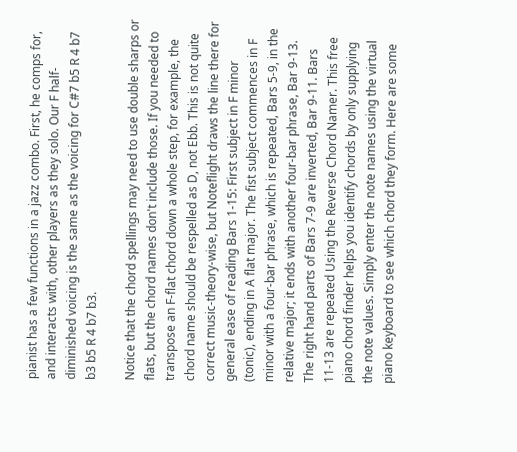pianist has a few functions in a jazz combo. First, he comps for, and interacts with, other players as they solo. Our F half-diminished voicing is the same as the voicing for C#7 b5 R 4 b7 b3 b5 R 4 b7 b3.

Notice that the chord spellings may need to use double sharps or flats, but the chord names don't include those. If you needed to transpose an F-flat chord down a whole step, for example, the chord name should be respelled as D, not Ebb. This is not quite correct music-theory-wise, but Noteflight draws the line there for general ease of reading Bars 1-15: First subject in F minor (tonic), ending in A flat major. The fist subject commences in F minor with a four-bar phrase, which is repeated, Bars 5-9, in the relative major; it ends with another four-bar phrase, Bar 9-13. The right hand parts of Bars 7-9 are inverted, Bar 9-11. Bars 11-13 are repeated Using the Reverse Chord Namer. This free piano chord finder helps you identify chords by only supplying the note values. Simply enter the note names using the virtual piano keyboard to see which chord they form. Here are some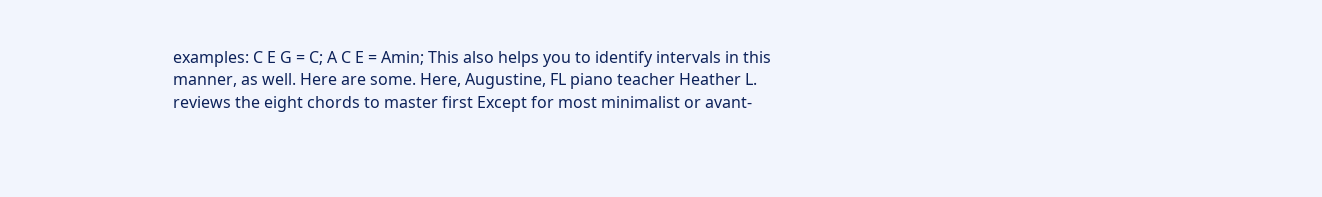examples: C E G = C; A C E = Amin; This also helps you to identify intervals in this manner, as well. Here are some. Here, Augustine, FL piano teacher Heather L. reviews the eight chords to master first Except for most minimalist or avant-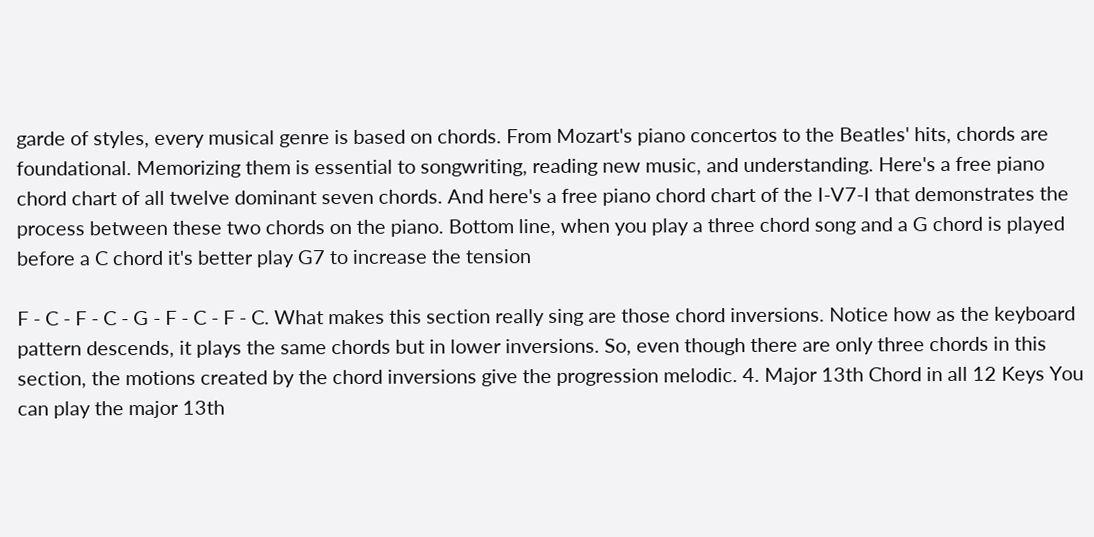garde of styles, every musical genre is based on chords. From Mozart's piano concertos to the Beatles' hits, chords are foundational. Memorizing them is essential to songwriting, reading new music, and understanding. Here's a free piano chord chart of all twelve dominant seven chords. And here's a free piano chord chart of the I-V7-I that demonstrates the process between these two chords on the piano. Bottom line, when you play a three chord song and a G chord is played before a C chord it's better play G7 to increase the tension

F - C - F - C - G - F - C - F - C. What makes this section really sing are those chord inversions. Notice how as the keyboard pattern descends, it plays the same chords but in lower inversions. So, even though there are only three chords in this section, the motions created by the chord inversions give the progression melodic. 4. Major 13th Chord in all 12 Keys You can play the major 13th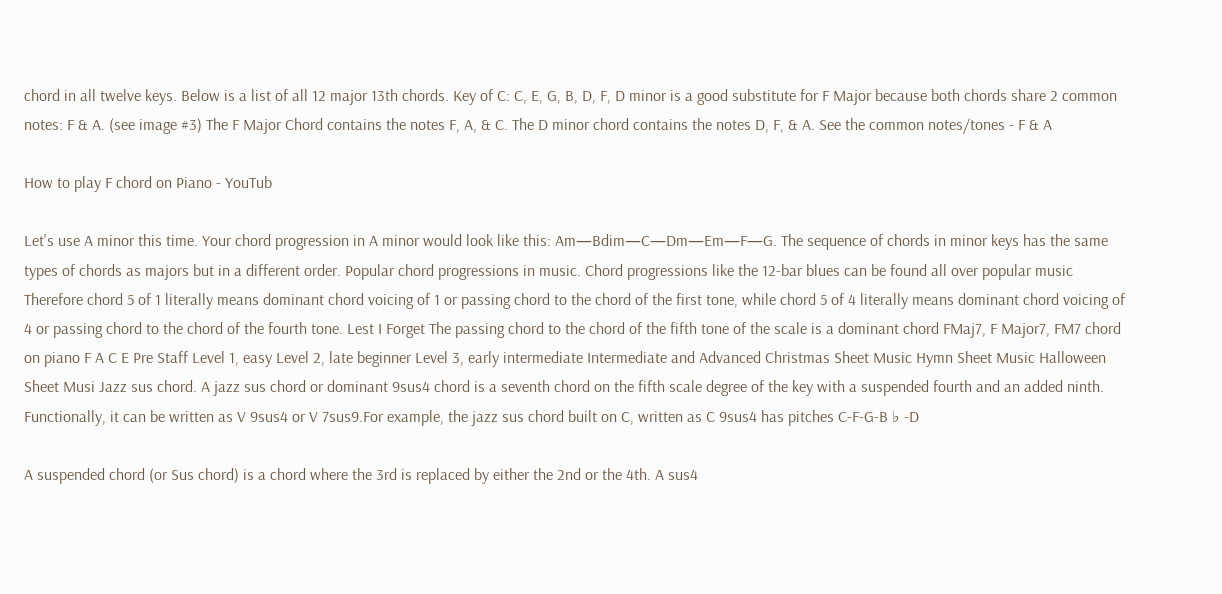chord in all twelve keys. Below is a list of all 12 major 13th chords. Key of C: C, E, G, B, D, F, D minor is a good substitute for F Major because both chords share 2 common notes: F & A. (see image #3) The F Major Chord contains the notes F, A, & C. The D minor chord contains the notes D, F, & A. See the common notes/tones - F & A

How to play F chord on Piano - YouTub

Let's use A minor this time. Your chord progression in A minor would look like this: Am—Bdim—C—Dm—Em—F—G. The sequence of chords in minor keys has the same types of chords as majors but in a different order. Popular chord progressions in music. Chord progressions like the 12-bar blues can be found all over popular music Therefore chord 5 of 1 literally means dominant chord voicing of 1 or passing chord to the chord of the first tone, while chord 5 of 4 literally means dominant chord voicing of 4 or passing chord to the chord of the fourth tone. Lest I Forget The passing chord to the chord of the fifth tone of the scale is a dominant chord FMaj7, F Major7, FM7 chord on piano F A C E Pre Staff Level 1, easy Level 2, late beginner Level 3, early intermediate Intermediate and Advanced Christmas Sheet Music Hymn Sheet Music Halloween Sheet Musi Jazz sus chord. A jazz sus chord or dominant 9sus4 chord is a seventh chord on the fifth scale degree of the key with a suspended fourth and an added ninth. Functionally, it can be written as V 9sus4 or V 7sus9.For example, the jazz sus chord built on C, written as C 9sus4 has pitches C-F-G-B ♭ -D

A suspended chord (or Sus chord) is a chord where the 3rd is replaced by either the 2nd or the 4th. A sus4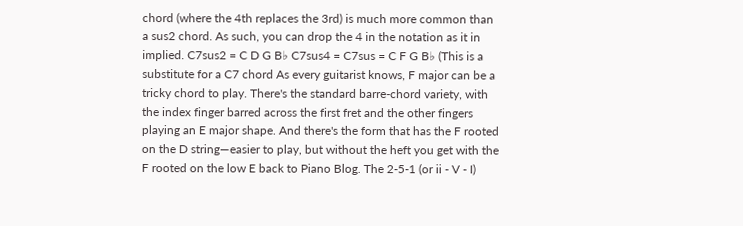chord (where the 4th replaces the 3rd) is much more common than a sus2 chord. As such, you can drop the 4 in the notation as it in implied. C7sus2 = C D G B♭ C7sus4 = C7sus = C F G B♭ (This is a substitute for a C7 chord As every guitarist knows, F major can be a tricky chord to play. There's the standard barre-chord variety, with the index finger barred across the first fret and the other fingers playing an E major shape. And there's the form that has the F rooted on the D string—easier to play, but without the heft you get with the F rooted on the low E back to Piano Blog. The 2-5-1 (or ii - V - I)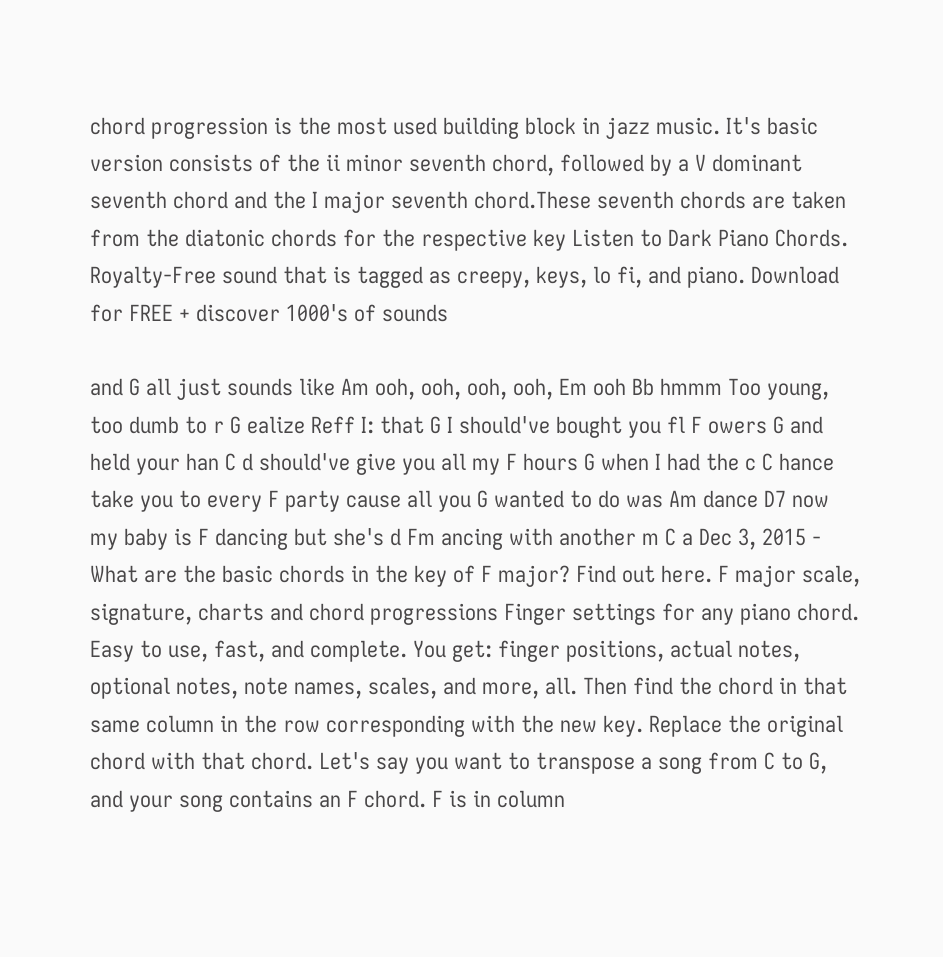chord progression is the most used building block in jazz music. It's basic version consists of the ii minor seventh chord, followed by a V dominant seventh chord and the I major seventh chord.These seventh chords are taken from the diatonic chords for the respective key Listen to Dark Piano Chords. Royalty-Free sound that is tagged as creepy, keys, lo fi, and piano. Download for FREE + discover 1000's of sounds

and G all just sounds like Am ooh, ooh, ooh, ooh, Em ooh Bb hmmm Too young, too dumb to r G ealize Reff I: that G I should've bought you fl F owers G and held your han C d should've give you all my F hours G when I had the c C hance take you to every F party cause all you G wanted to do was Am dance D7 now my baby is F dancing but she's d Fm ancing with another m C a Dec 3, 2015 - What are the basic chords in the key of F major? Find out here. F major scale, signature, charts and chord progressions Finger settings for any piano chord. Easy to use, fast, and complete. You get: finger positions, actual notes, optional notes, note names, scales, and more, all. Then find the chord in that same column in the row corresponding with the new key. Replace the original chord with that chord. Let's say you want to transpose a song from C to G, and your song contains an F chord. F is in column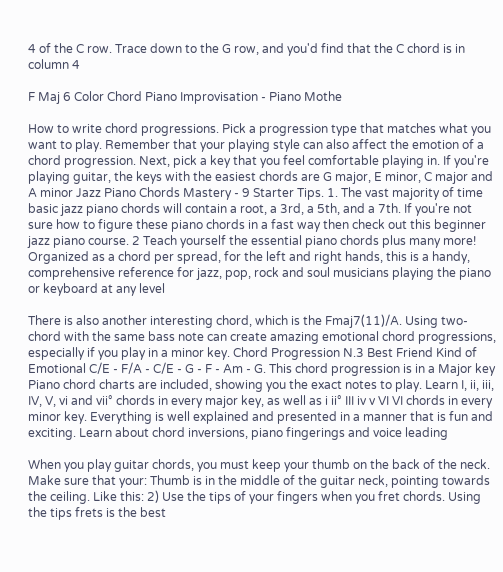4 of the C row. Trace down to the G row, and you'd find that the C chord is in column 4

F Maj 6 Color Chord Piano Improvisation - Piano Mothe

How to write chord progressions. Pick a progression type that matches what you want to play. Remember that your playing style can also affect the emotion of a chord progression. Next, pick a key that you feel comfortable playing in. If you're playing guitar, the keys with the easiest chords are G major, E minor, C major and A minor Jazz Piano Chords Mastery - 9 Starter Tips. 1. The vast majority of time basic jazz piano chords will contain a root, a 3rd, a 5th, and a 7th. If you're not sure how to figure these piano chords in a fast way then check out this beginner jazz piano course. 2 Teach yourself the essential piano chords plus many more! Organized as a chord per spread, for the left and right hands, this is a handy, comprehensive reference for jazz, pop, rock and soul musicians playing the piano or keyboard at any level

There is also another interesting chord, which is the Fmaj7(11)/A. Using two-chord with the same bass note can create amazing emotional chord progressions, especially if you play in a minor key. Chord Progression N.3 Best Friend Kind of Emotional C/E - F/A - C/E - G - F - Am - G. This chord progression is in a Major key Piano chord charts are included, showing you the exact notes to play. Learn I, ii, iii, IV, V, vi and vii° chords in every major key, as well as i ii° III iv v VI VI chords in every minor key. Everything is well explained and presented in a manner that is fun and exciting. Learn about chord inversions, piano fingerings and voice leading

When you play guitar chords, you must keep your thumb on the back of the neck. Make sure that your: Thumb is in the middle of the guitar neck, pointing towards the ceiling. Like this: 2) Use the tips of your fingers when you fret chords. Using the tips frets is the best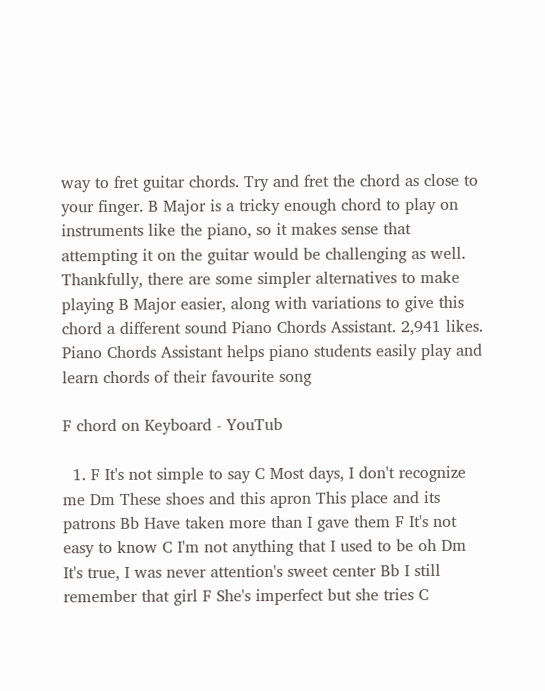way to fret guitar chords. Try and fret the chord as close to your finger. B Major is a tricky enough chord to play on instruments like the piano, so it makes sense that attempting it on the guitar would be challenging as well. Thankfully, there are some simpler alternatives to make playing B Major easier, along with variations to give this chord a different sound Piano Chords Assistant. 2,941 likes. Piano Chords Assistant helps piano students easily play and learn chords of their favourite song

F chord on Keyboard - YouTub

  1. F It's not simple to say C Most days, I don't recognize me Dm These shoes and this apron This place and its patrons Bb Have taken more than I gave them F It's not easy to know C I'm not anything that I used to be oh Dm It's true, I was never attention's sweet center Bb I still remember that girl F She's imperfect but she tries C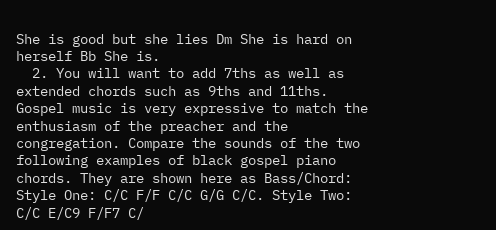She is good but she lies Dm She is hard on herself Bb She is.
  2. You will want to add 7ths as well as extended chords such as 9ths and 11ths. Gospel music is very expressive to match the enthusiasm of the preacher and the congregation. Compare the sounds of the two following examples of black gospel piano chords. They are shown here as Bass/Chord: Style One: C/C F/F C/C G/G C/C. Style Two: C/C E/C9 F/F7 C/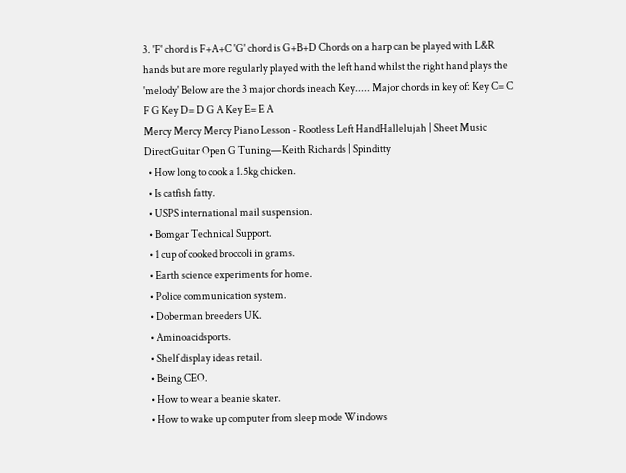3. 'F' chord is F+A+C 'G' chord is G+B+D Chords on a harp can be played with L&R hands but are more regularly played with the left hand whilst the right hand plays the 'melody' Below are the 3 major chords ineach Key..... Major chords in key of: Key C= C F G Key D= D G A Key E= E A
Mercy Mercy Mercy Piano Lesson - Rootless Left HandHallelujah | Sheet Music DirectGuitar Open G Tuning—Keith Richards | Spinditty
  • How long to cook a 1.5kg chicken.
  • Is catfish fatty.
  • USPS international mail suspension.
  • Bomgar Technical Support.
  • 1 cup of cooked broccoli in grams.
  • Earth science experiments for home.
  • Police communication system.
  • Doberman breeders UK.
  • Aminoacidsports.
  • Shelf display ideas retail.
  • Being CEO.
  • How to wear a beanie skater.
  • How to wake up computer from sleep mode Windows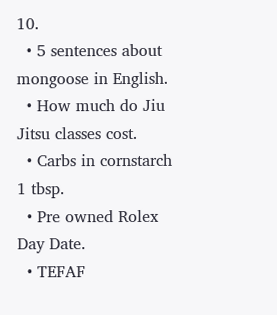10.
  • 5 sentences about mongoose in English.
  • How much do Jiu Jitsu classes cost.
  • Carbs in cornstarch 1 tbsp.
  • Pre owned Rolex Day Date.
  • TEFAF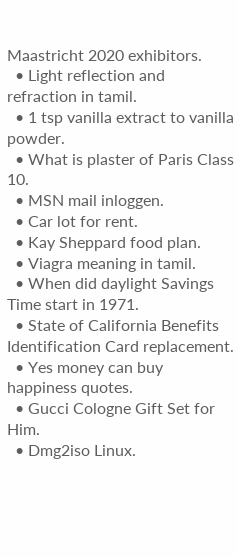Maastricht 2020 exhibitors.
  • Light reflection and refraction in tamil.
  • 1 tsp vanilla extract to vanilla powder.
  • What is plaster of Paris Class 10.
  • MSN mail inloggen.
  • Car lot for rent.
  • Kay Sheppard food plan.
  • Viagra meaning in tamil.
  • When did daylight Savings Time start in 1971.
  • State of California Benefits Identification Card replacement.
  • Yes money can buy happiness quotes.
  • Gucci Cologne Gift Set for Him.
  • Dmg2iso Linux.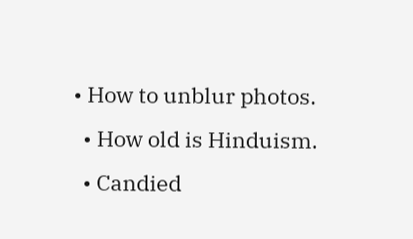• How to unblur photos.
  • How old is Hinduism.
  • Candied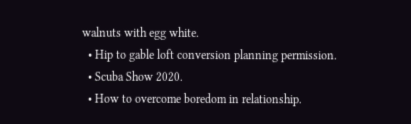walnuts with egg white.
  • Hip to gable loft conversion planning permission.
  • Scuba Show 2020.
  • How to overcome boredom in relationship.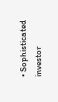• Sophisticated investor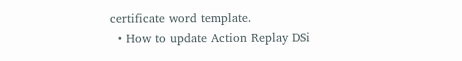certificate word template.
  • How to update Action Replay DSi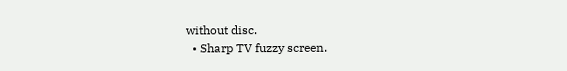without disc.
  • Sharp TV fuzzy screen.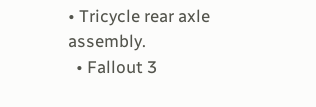• Tricycle rear axle assembly.
  • Fallout 3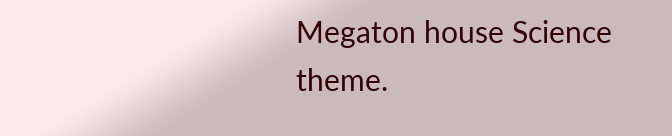Megaton house Science theme.